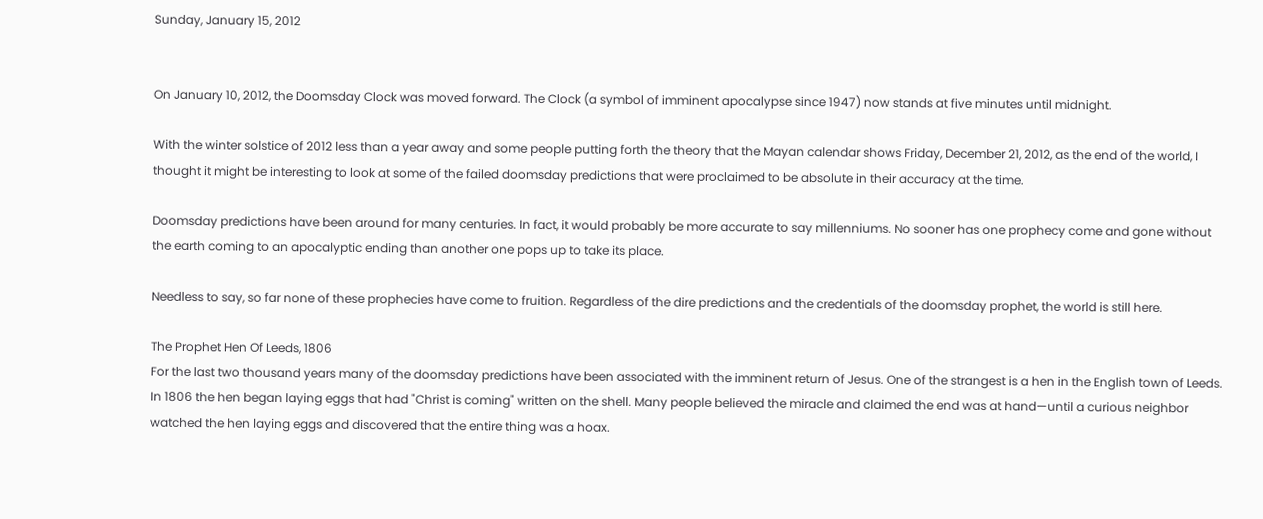Sunday, January 15, 2012


On January 10, 2012, the Doomsday Clock was moved forward. The Clock (a symbol of imminent apocalypse since 1947) now stands at five minutes until midnight.

With the winter solstice of 2012 less than a year away and some people putting forth the theory that the Mayan calendar shows Friday, December 21, 2012, as the end of the world, I thought it might be interesting to look at some of the failed doomsday predictions that were proclaimed to be absolute in their accuracy at the time.

Doomsday predictions have been around for many centuries. In fact, it would probably be more accurate to say millenniums. No sooner has one prophecy come and gone without the earth coming to an apocalyptic ending than another one pops up to take its place.

Needless to say, so far none of these prophecies have come to fruition. Regardless of the dire predictions and the credentials of the doomsday prophet, the world is still here.

The Prophet Hen Of Leeds, 1806
For the last two thousand years many of the doomsday predictions have been associated with the imminent return of Jesus. One of the strangest is a hen in the English town of Leeds. In 1806 the hen began laying eggs that had "Christ is coming" written on the shell. Many people believed the miracle and claimed the end was at hand—until a curious neighbor watched the hen laying eggs and discovered that the entire thing was a hoax.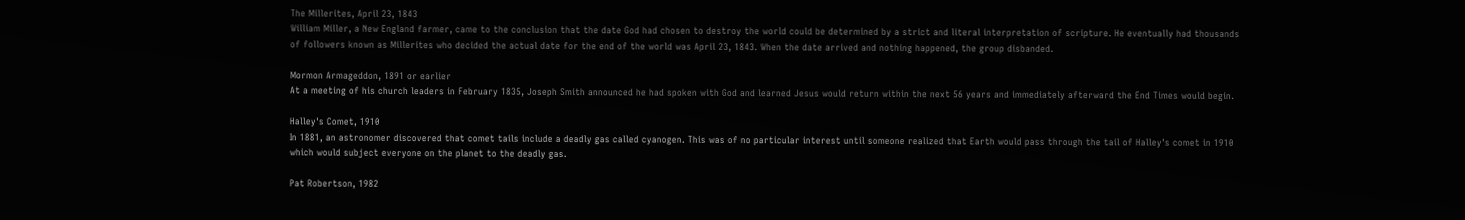The Millerites, April 23, 1843
William Miller, a New England farmer, came to the conclusion that the date God had chosen to destroy the world could be determined by a strict and literal interpretation of scripture. He eventually had thousands of followers known as Millerites who decided the actual date for the end of the world was April 23, 1843. When the date arrived and nothing happened, the group disbanded.

Mormon Armageddon, 1891 or earlier
At a meeting of his church leaders in February 1835, Joseph Smith announced he had spoken with God and learned Jesus would return within the next 56 years and immediately afterward the End Times would begin.

Halley's Comet, 1910
In 1881, an astronomer discovered that comet tails include a deadly gas called cyanogen. This was of no particular interest until someone realized that Earth would pass through the tail of Halley's comet in 1910 which would subject everyone on the planet to the deadly gas.

Pat Robertson, 1982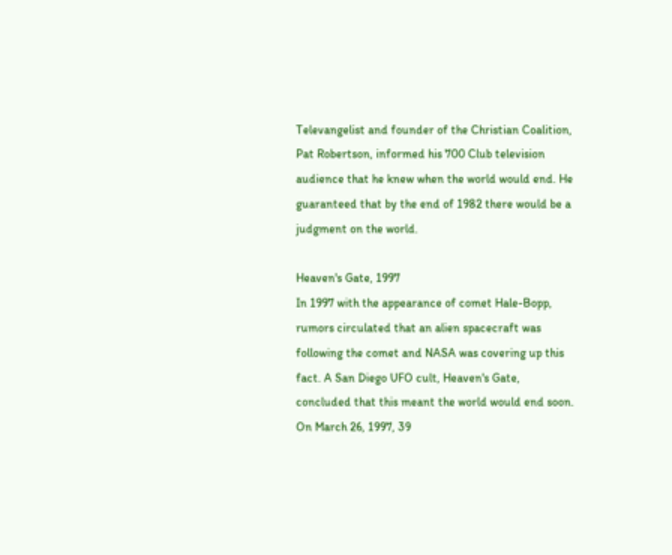Televangelist and founder of the Christian Coalition, Pat Robertson, informed his 700 Club television audience that he knew when the world would end. He guaranteed that by the end of 1982 there would be a judgment on the world.

Heaven's Gate, 1997
In 1997 with the appearance of comet Hale-Bopp, rumors circulated that an alien spacecraft was following the comet and NASA was covering up this fact. A San Diego UFO cult, Heaven's Gate, concluded that this meant the world would end soon. On March 26, 1997, 39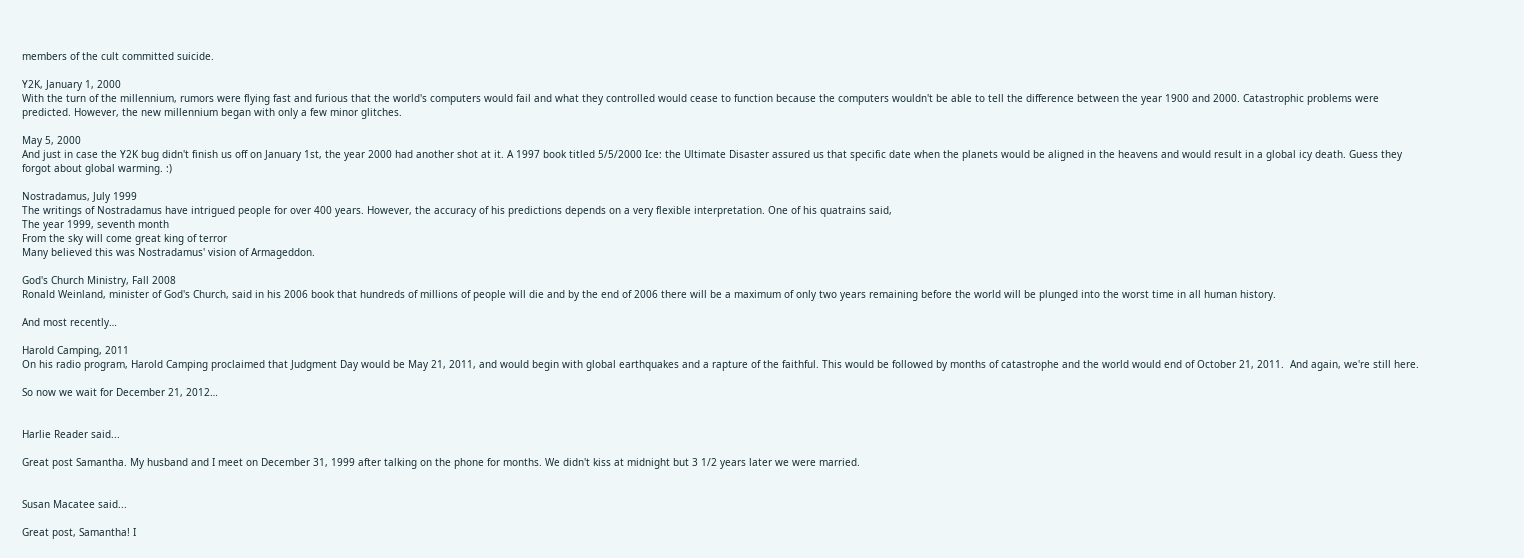members of the cult committed suicide.

Y2K, January 1, 2000
With the turn of the millennium, rumors were flying fast and furious that the world's computers would fail and what they controlled would cease to function because the computers wouldn't be able to tell the difference between the year 1900 and 2000. Catastrophic problems were predicted. However, the new millennium began with only a few minor glitches.

May 5, 2000
And just in case the Y2K bug didn't finish us off on January 1st, the year 2000 had another shot at it. A 1997 book titled 5/5/2000 Ice: the Ultimate Disaster assured us that specific date when the planets would be aligned in the heavens and would result in a global icy death. Guess they forgot about global warming. :)

Nostradamus, July 1999
The writings of Nostradamus have intrigued people for over 400 years. However, the accuracy of his predictions depends on a very flexible interpretation. One of his quatrains said,
The year 1999, seventh month
From the sky will come great king of terror
Many believed this was Nostradamus' vision of Armageddon.

God's Church Ministry, Fall 2008
Ronald Weinland, minister of God's Church, said in his 2006 book that hundreds of millions of people will die and by the end of 2006 there will be a maximum of only two years remaining before the world will be plunged into the worst time in all human history.

And most recently…

Harold Camping, 2011
On his radio program, Harold Camping proclaimed that Judgment Day would be May 21, 2011, and would begin with global earthquakes and a rapture of the faithful. This would be followed by months of catastrophe and the world would end of October 21, 2011.  And again, we're still here.

So now we wait for December 21, 2012…


Harlie Reader said...

Great post Samantha. My husband and I meet on December 31, 1999 after talking on the phone for months. We didn't kiss at midnight but 3 1/2 years later we were married.


Susan Macatee said...

Great post, Samantha! I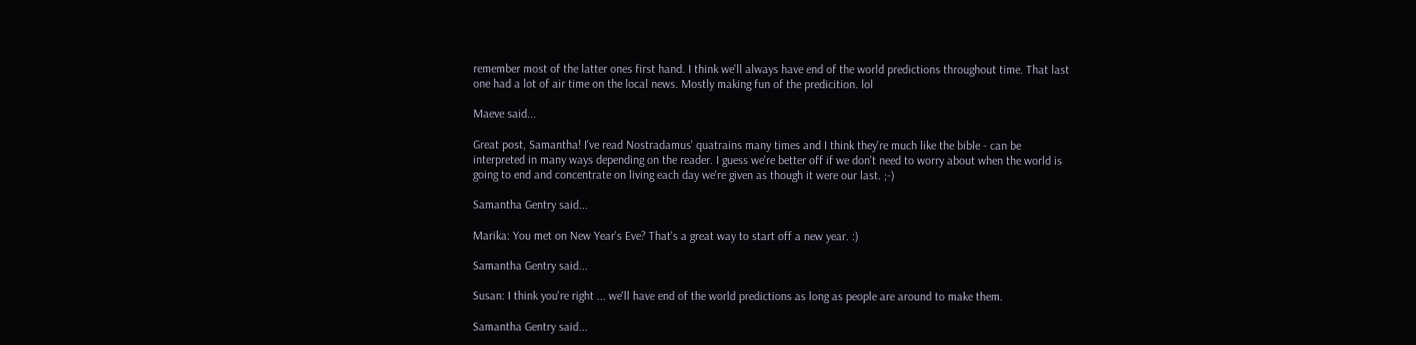remember most of the latter ones first hand. I think we'll always have end of the world predictions throughout time. That last one had a lot of air time on the local news. Mostly making fun of the predicition. lol

Maeve said...

Great post, Samantha! I've read Nostradamus' quatrains many times and I think they're much like the bible - can be interpreted in many ways depending on the reader. I guess we're better off if we don't need to worry about when the world is going to end and concentrate on living each day we're given as though it were our last. ;-)

Samantha Gentry said...

Marika: You met on New Year's Eve? That's a great way to start off a new year. :)

Samantha Gentry said...

Susan: I think you're right ... we'll have end of the world predictions as long as people are around to make them.

Samantha Gentry said...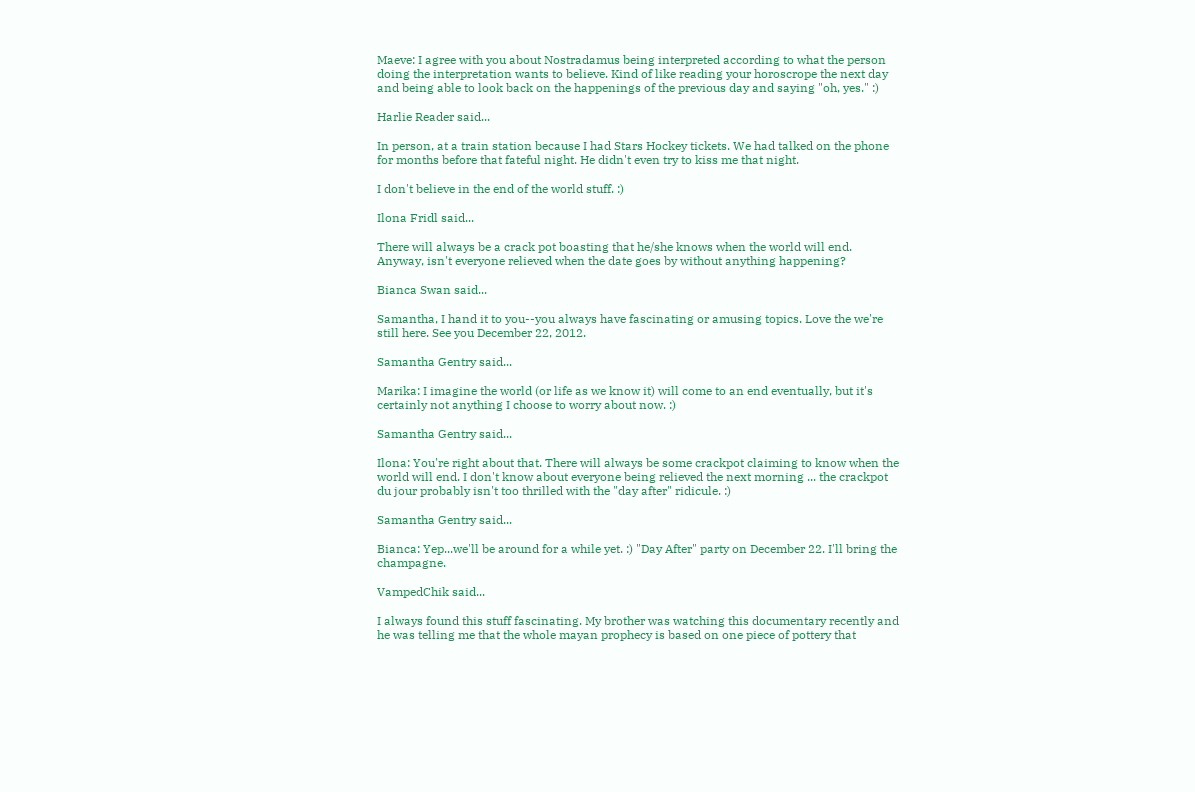Maeve: I agree with you about Nostradamus being interpreted according to what the person doing the interpretation wants to believe. Kind of like reading your horoscrope the next day and being able to look back on the happenings of the previous day and saying "oh, yes." :)

Harlie Reader said...

In person, at a train station because I had Stars Hockey tickets. We had talked on the phone for months before that fateful night. He didn't even try to kiss me that night.

I don't believe in the end of the world stuff. :)

Ilona Fridl said...

There will always be a crack pot boasting that he/she knows when the world will end. Anyway, isn't everyone relieved when the date goes by without anything happening?

Bianca Swan said...

Samantha, I hand it to you--you always have fascinating or amusing topics. Love the we're still here. See you December 22, 2012.

Samantha Gentry said...

Marika: I imagine the world (or life as we know it) will come to an end eventually, but it's certainly not anything I choose to worry about now. :)

Samantha Gentry said...

Ilona: You're right about that. There will always be some crackpot claiming to know when the world will end. I don't know about everyone being relieved the next morning ... the crackpot du jour probably isn't too thrilled with the "day after" ridicule. :)

Samantha Gentry said...

Bianca: Yep...we'll be around for a while yet. :) "Day After" party on December 22. I'll bring the champagne.

VampedChik said...

I always found this stuff fascinating. My brother was watching this documentary recently and he was telling me that the whole mayan prophecy is based on one piece of pottery that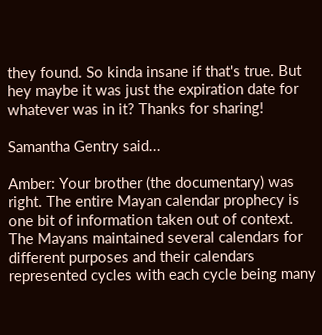they found. So kinda insane if that's true. But hey maybe it was just the expiration date for whatever was in it? Thanks for sharing!

Samantha Gentry said...

Amber: Your brother (the documentary) was right. The entire Mayan calendar prophecy is one bit of information taken out of context. The Mayans maintained several calendars for different purposes and their calendars represented cycles with each cycle being many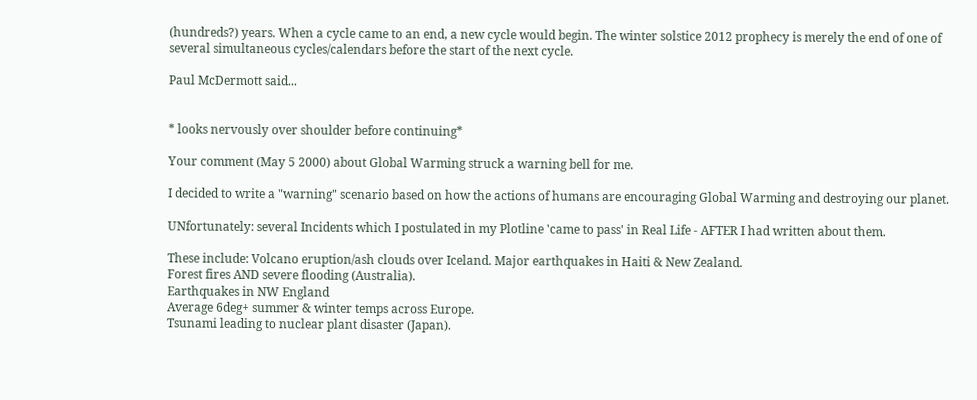(hundreds?) years. When a cycle came to an end, a new cycle would begin. The winter solstice 2012 prophecy is merely the end of one of several simultaneous cycles/calendars before the start of the next cycle.

Paul McDermott said...


* looks nervously over shoulder before continuing*

Your comment (May 5 2000) about Global Warming struck a warning bell for me.

I decided to write a "warning" scenario based on how the actions of humans are encouraging Global Warming and destroying our planet.

UNfortunately: several Incidents which I postulated in my Plotline 'came to pass' in Real Life - AFTER I had written about them.

These include: Volcano eruption/ash clouds over Iceland. Major earthquakes in Haiti & New Zealand.
Forest fires AND severe flooding (Australia).
Earthquakes in NW England
Average 6deg+ summer & winter temps across Europe.
Tsunami leading to nuclear plant disaster (Japan).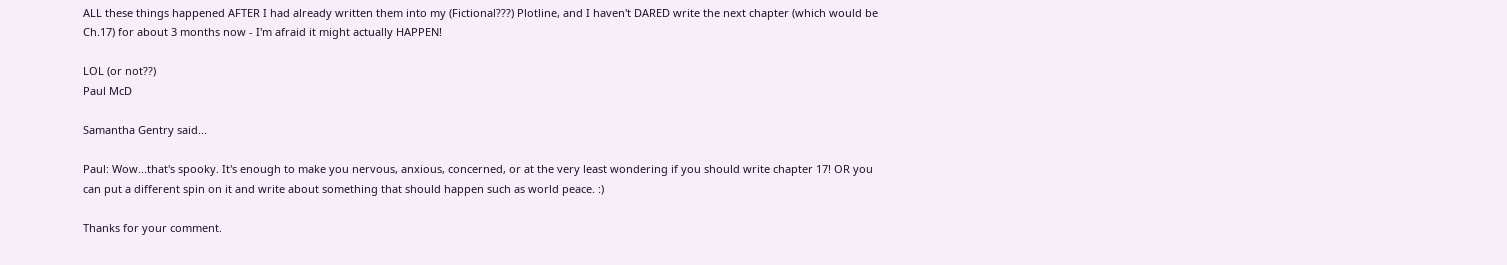ALL these things happened AFTER I had already written them into my (Fictional???) Plotline, and I haven't DARED write the next chapter (which would be Ch.17) for about 3 months now - I'm afraid it might actually HAPPEN!

LOL (or not??)
Paul McD

Samantha Gentry said...

Paul: Wow...that's spooky. It's enough to make you nervous, anxious, concerned, or at the very least wondering if you should write chapter 17! OR you can put a different spin on it and write about something that should happen such as world peace. :)

Thanks for your comment.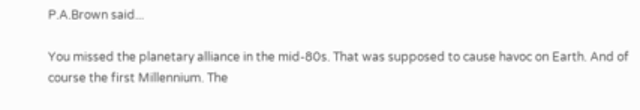P.A.Brown said...

You missed the planetary alliance in the mid-80s. That was supposed to cause havoc on Earth. And of course the first Millennium. The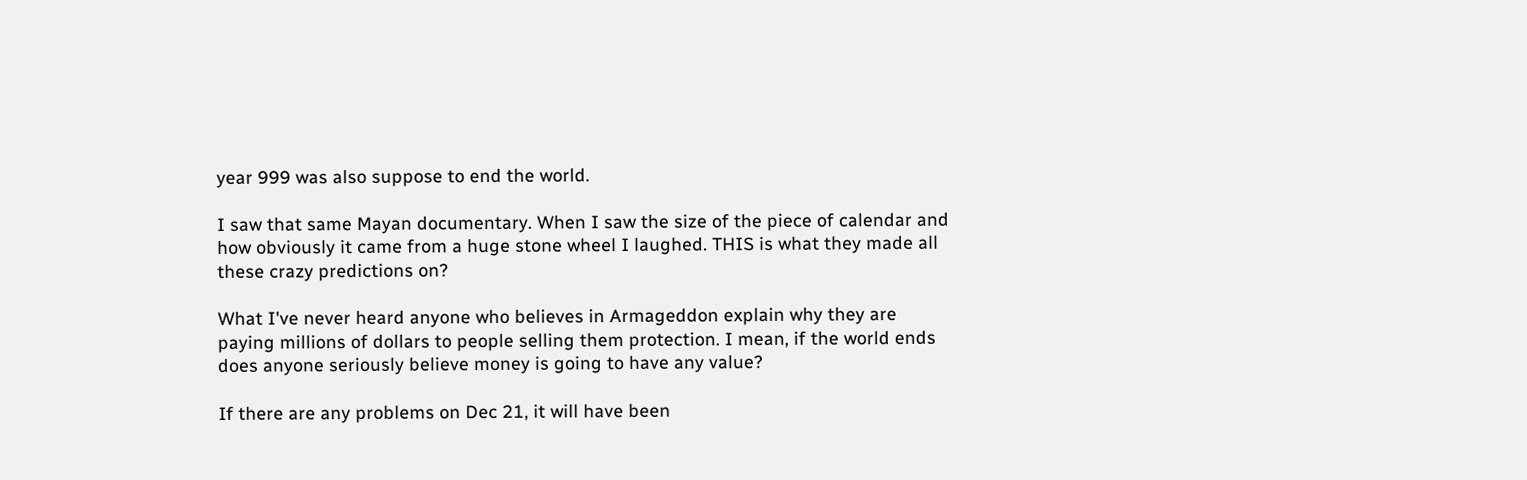year 999 was also suppose to end the world.

I saw that same Mayan documentary. When I saw the size of the piece of calendar and how obviously it came from a huge stone wheel I laughed. THIS is what they made all these crazy predictions on?

What I've never heard anyone who believes in Armageddon explain why they are paying millions of dollars to people selling them protection. I mean, if the world ends does anyone seriously believe money is going to have any value?

If there are any problems on Dec 21, it will have been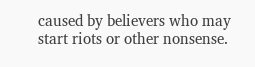caused by believers who may start riots or other nonsense.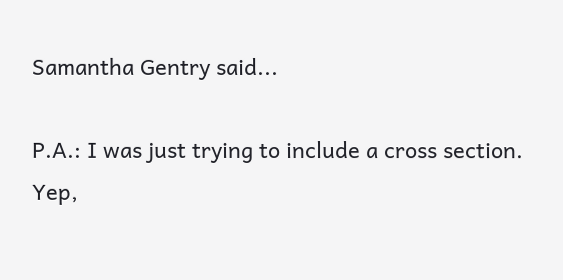Samantha Gentry said...

P.A.: I was just trying to include a cross section. Yep,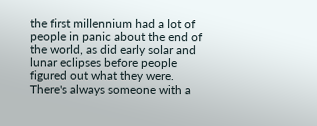the first millennium had a lot of people in panic about the end of the world, as did early solar and lunar eclipses before people figured out what they were. There's always someone with a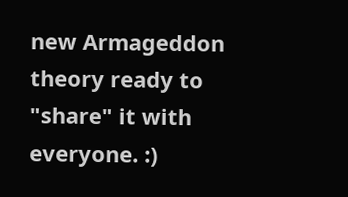new Armageddon theory ready to "share" it with everyone. :)